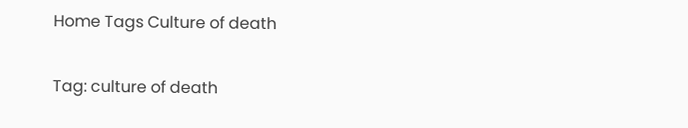Home Tags Culture of death

Tag: culture of death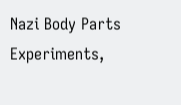Nazi Body Parts Experiments,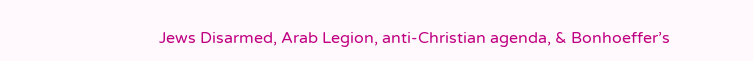Jews Disarmed, Arab Legion, anti-Christian agenda, & Bonhoeffer’s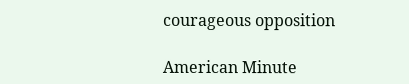courageous opposition

American Minute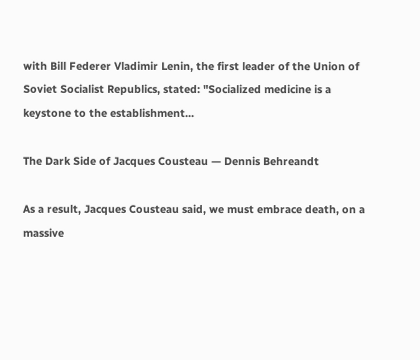with Bill Federer Vladimir Lenin, the first leader of the Union of Soviet Socialist Republics, stated: "Socialized medicine is a keystone to the establishment...

The Dark Side of Jacques Cousteau — Dennis Behreandt

As a result, Jacques Cousteau said, we must embrace death, on a massive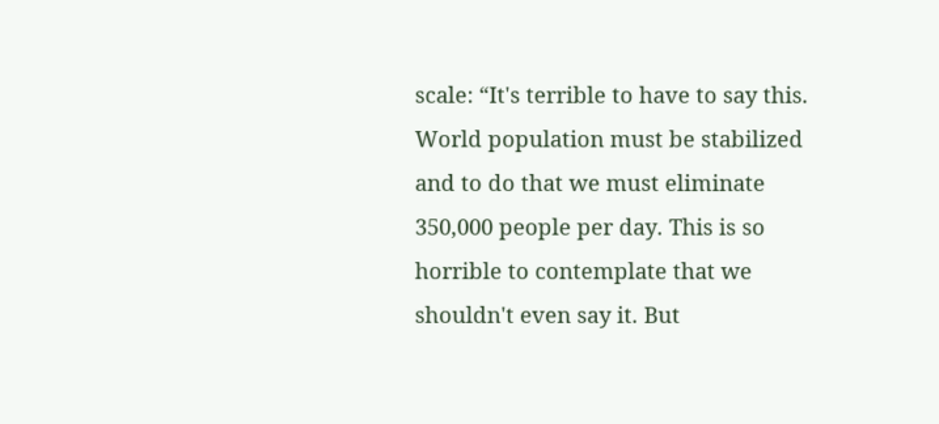scale: “It's terrible to have to say this. World population must be stabilized and to do that we must eliminate 350,000 people per day. This is so horrible to contemplate that we shouldn't even say it. But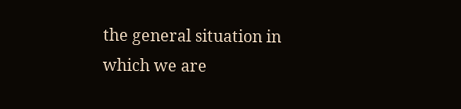the general situation in which we are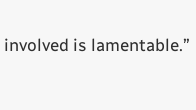involved is lamentable.”